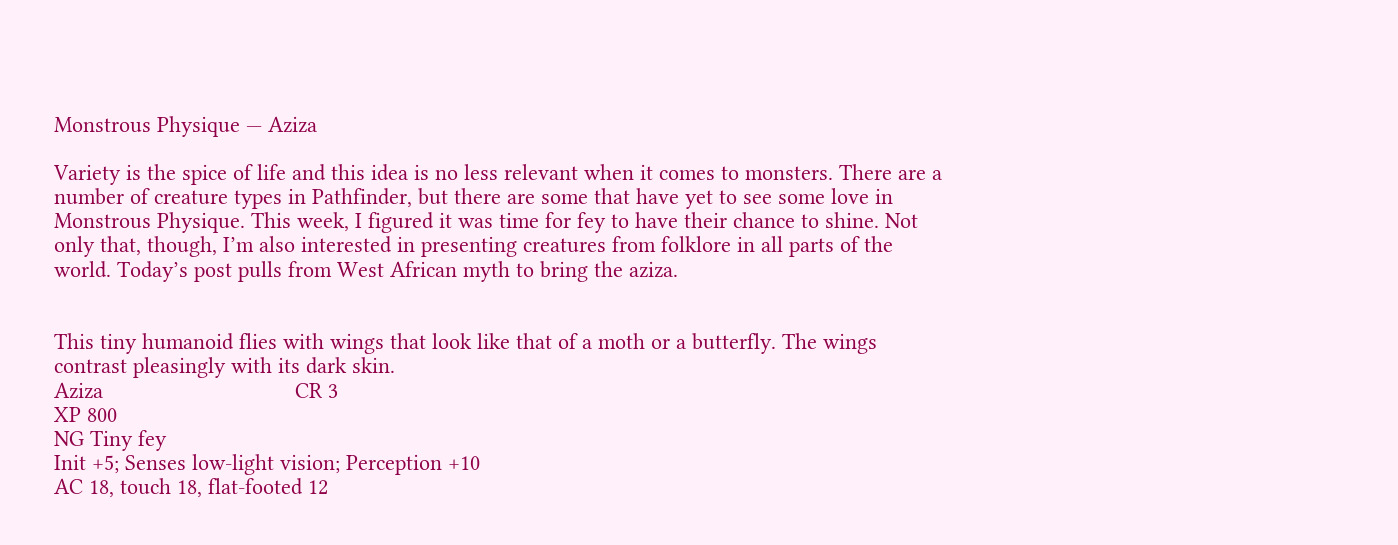Monstrous Physique — Aziza

Variety is the spice of life and this idea is no less relevant when it comes to monsters. There are a number of creature types in Pathfinder, but there are some that have yet to see some love in Monstrous Physique. This week, I figured it was time for fey to have their chance to shine. Not only that, though, I’m also interested in presenting creatures from folklore in all parts of the world. Today’s post pulls from West African myth to bring the aziza.


This tiny humanoid flies with wings that look like that of a moth or a butterfly. The wings contrast pleasingly with its dark skin.
Aziza                                CR 3
XP 800
NG Tiny fey
Init +5; Senses low-light vision; Perception +10
AC 18, touch 18, flat-footed 12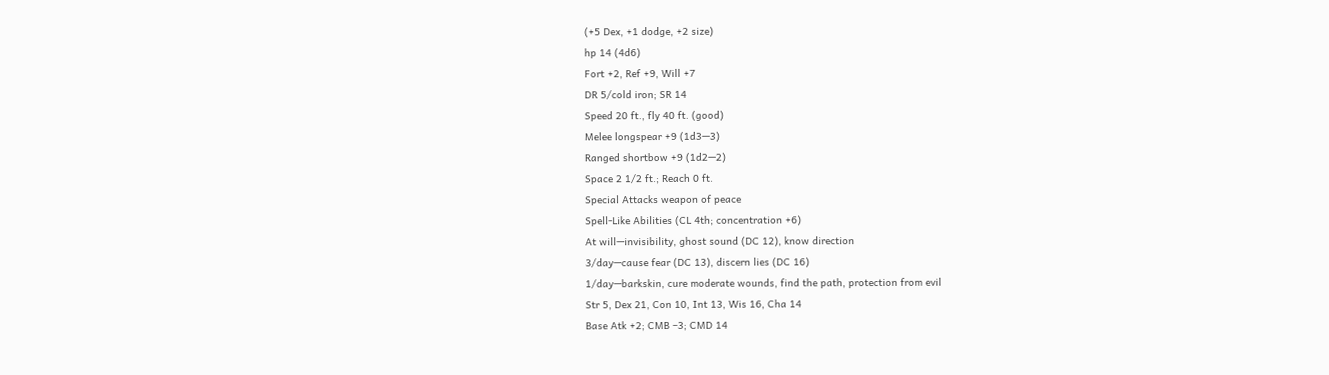(+5 Dex, +1 dodge, +2 size)
hp 14 (4d6)
Fort +2, Ref +9, Will +7
DR 5/cold iron; SR 14
Speed 20 ft., fly 40 ft. (good)
Melee longspear +9 (1d3—3)
Ranged shortbow +9 (1d2—2)
Space 2 1/2 ft.; Reach 0 ft.
Special Attacks weapon of peace
Spell-Like Abilities (CL 4th; concentration +6)
At will—invisibility, ghost sound (DC 12), know direction
3/day—cause fear (DC 13), discern lies (DC 16)
1/day—barkskin, cure moderate wounds, find the path, protection from evil
Str 5, Dex 21, Con 10, Int 13, Wis 16, Cha 14
Base Atk +2; CMB –3; CMD 14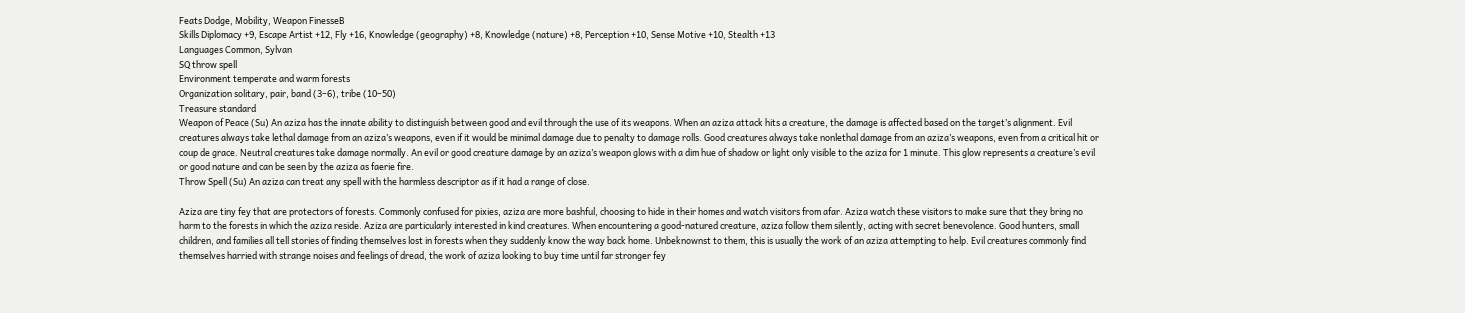Feats Dodge, Mobility, Weapon FinesseB
Skills Diplomacy +9, Escape Artist +12, Fly +16, Knowledge (geography) +8, Knowledge (nature) +8, Perception +10, Sense Motive +10, Stealth +13
Languages Common, Sylvan
SQ throw spell
Environment temperate and warm forests
Organization solitary, pair, band (3–6), tribe (10–50)
Treasure standard
Weapon of Peace (Su) An aziza has the innate ability to distinguish between good and evil through the use of its weapons. When an aziza attack hits a creature, the damage is affected based on the target’s alignment. Evil creatures always take lethal damage from an aziza’s weapons, even if it would be minimal damage due to penalty to damage rolls. Good creatures always take nonlethal damage from an aziza’s weapons, even from a critical hit or coup de grace. Neutral creatures take damage normally. An evil or good creature damage by an aziza’s weapon glows with a dim hue of shadow or light only visible to the aziza for 1 minute. This glow represents a creature’s evil or good nature and can be seen by the aziza as faerie fire.
Throw Spell (Su) An aziza can treat any spell with the harmless descriptor as if it had a range of close.

Aziza are tiny fey that are protectors of forests. Commonly confused for pixies, aziza are more bashful, choosing to hide in their homes and watch visitors from afar. Aziza watch these visitors to make sure that they bring no harm to the forests in which the aziza reside. Aziza are particularly interested in kind creatures. When encountering a good-natured creature, aziza follow them silently, acting with secret benevolence. Good hunters, small children, and families all tell stories of finding themselves lost in forests when they suddenly know the way back home. Unbeknownst to them, this is usually the work of an aziza attempting to help. Evil creatures commonly find themselves harried with strange noises and feelings of dread, the work of aziza looking to buy time until far stronger fey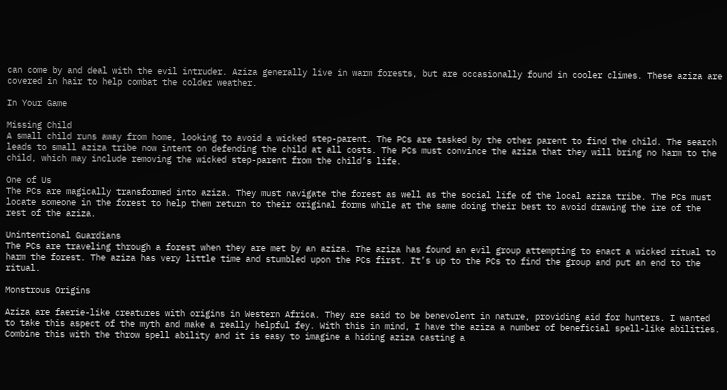can come by and deal with the evil intruder. Aziza generally live in warm forests, but are occasionally found in cooler climes. These aziza are covered in hair to help combat the colder weather.

In Your Game

Missing Child
A small child runs away from home, looking to avoid a wicked step-parent. The PCs are tasked by the other parent to find the child. The search leads to small aziza tribe now intent on defending the child at all costs. The PCs must convince the aziza that they will bring no harm to the child, which may include removing the wicked step-parent from the child’s life.

One of Us
The PCs are magically transformed into aziza. They must navigate the forest as well as the social life of the local aziza tribe. The PCs must locate someone in the forest to help them return to their original forms while at the same doing their best to avoid drawing the ire of the rest of the aziza.

Unintentional Guardians
The PCs are traveling through a forest when they are met by an aziza. The aziza has found an evil group attempting to enact a wicked ritual to harm the forest. The aziza has very little time and stumbled upon the PCs first. It’s up to the PCs to find the group and put an end to the ritual.

Monstrous Origins

Aziza are faerie-like creatures with origins in Western Africa. They are said to be benevolent in nature, providing aid for hunters. I wanted to take this aspect of the myth and make a really helpful fey. With this in mind, I have the aziza a number of beneficial spell-like abilities. Combine this with the throw spell ability and it is easy to imagine a hiding aziza casting a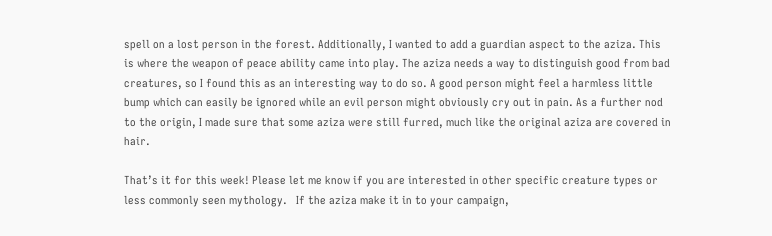spell on a lost person in the forest. Additionally, I wanted to add a guardian aspect to the aziza. This is where the weapon of peace ability came into play. The aziza needs a way to distinguish good from bad creatures, so I found this as an interesting way to do so. A good person might feel a harmless little bump which can easily be ignored while an evil person might obviously cry out in pain. As a further nod to the origin, I made sure that some aziza were still furred, much like the original aziza are covered in hair.

That’s it for this week! Please let me know if you are interested in other specific creature types or less commonly seen mythology.   If the aziza make it in to your campaign,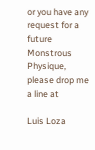or you have any request for a future Monstrous Physique, please drop me a line at

Luis Loza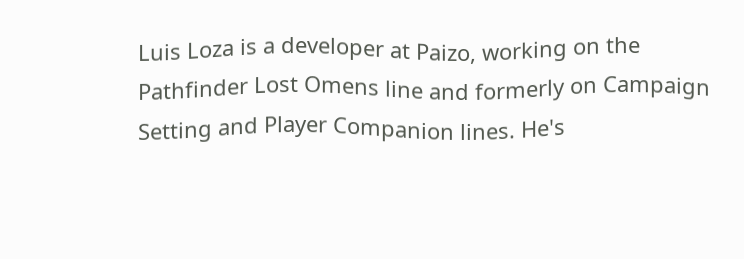Luis Loza is a developer at Paizo, working on the Pathfinder Lost Omens line and formerly on Campaign Setting and Player Companion lines. He's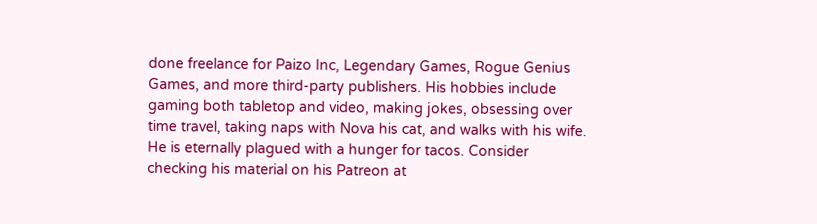done freelance for Paizo Inc, Legendary Games, Rogue Genius Games, and more third-party publishers. His hobbies include gaming both tabletop and video, making jokes, obsessing over time travel, taking naps with Nova his cat, and walks with his wife. He is eternally plagued with a hunger for tacos. Consider checking his material on his Patreon at